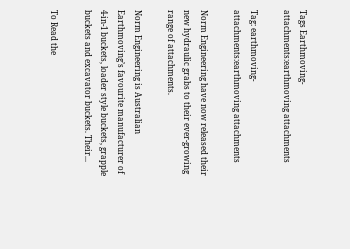Tags Earthmoving-attachments:earthmoving attachments

Tag: earthmoving-attachments:earthmoving attachments

Norm Engineering have now released their new hydraulic grabs to their ever-growing range of attachments.

Norm Engineering is Australian Earthmoving’s favourite manufacturer of 4-in-1 buckets, loader style buckets, grapple buckets and excavator buckets. Their...

To Read the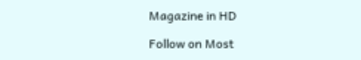Magazine in HD

Follow on Most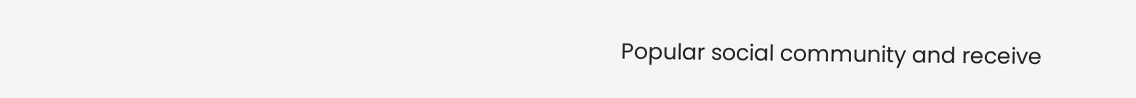Popular social community and receive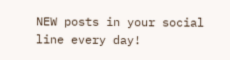NEW posts in your social line every day!